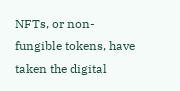NFTs, or non-fungible tokens, have taken the digital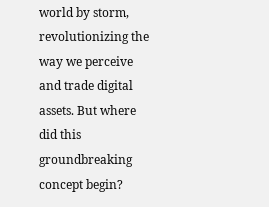world by storm, revolutionizing the way we perceive and trade digital assets. But where did this groundbreaking concept begin?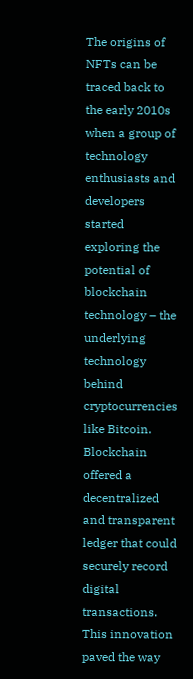The origins of NFTs can be traced back to the early 2010s when a group of technology enthusiasts and developers started exploring the potential of blockchain technology – the underlying technology behind cryptocurrencies like Bitcoin. Blockchain offered a decentralized and transparent ledger that could securely record digital transactions. This innovation paved the way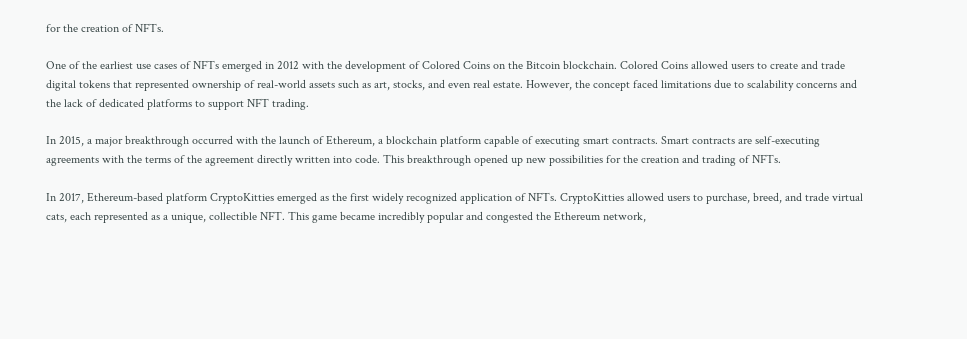for the creation of NFTs.

One of the earliest use cases of NFTs emerged in 2012 with the development of Colored Coins on the Bitcoin blockchain. Colored Coins allowed users to create and trade digital tokens that represented ownership of real-world assets such as art, stocks, and even real estate. However, the concept faced limitations due to scalability concerns and the lack of dedicated platforms to support NFT trading.

In 2015, a major breakthrough occurred with the launch of Ethereum, a blockchain platform capable of executing smart contracts. Smart contracts are self-executing agreements with the terms of the agreement directly written into code. This breakthrough opened up new possibilities for the creation and trading of NFTs.

In 2017, Ethereum-based platform CryptoKitties emerged as the first widely recognized application of NFTs. CryptoKitties allowed users to purchase, breed, and trade virtual cats, each represented as a unique, collectible NFT. This game became incredibly popular and congested the Ethereum network,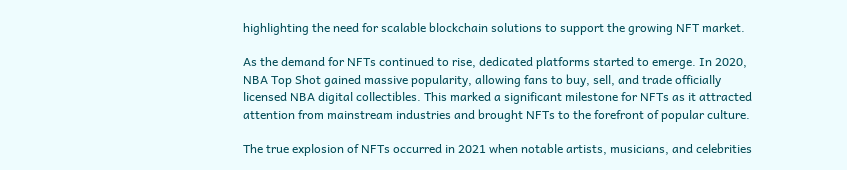highlighting the need for scalable blockchain solutions to support the growing NFT market.

As the demand for NFTs continued to rise, dedicated platforms started to emerge. In 2020, NBA Top Shot gained massive popularity, allowing fans to buy, sell, and trade officially licensed NBA digital collectibles. This marked a significant milestone for NFTs as it attracted attention from mainstream industries and brought NFTs to the forefront of popular culture.

The true explosion of NFTs occurred in 2021 when notable artists, musicians, and celebrities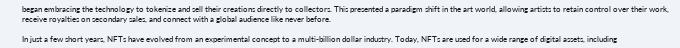began embracing the technology to tokenize and sell their creations directly to collectors. This presented a paradigm shift in the art world, allowing artists to retain control over their work, receive royalties on secondary sales, and connect with a global audience like never before.

In just a few short years, NFTs have evolved from an experimental concept to a multi-billion dollar industry. Today, NFTs are used for a wide range of digital assets, including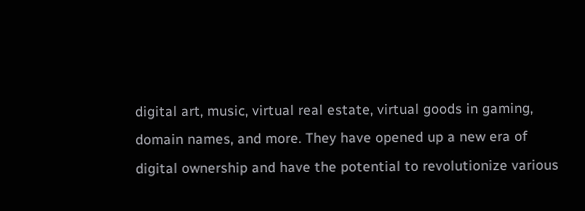digital art, music, virtual real estate, virtual goods in gaming, domain names, and more. They have opened up a new era of digital ownership and have the potential to revolutionize various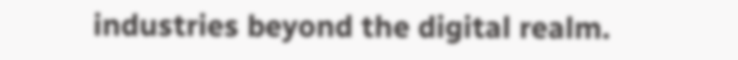industries beyond the digital realm.